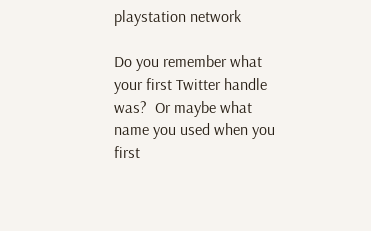playstation network

Do you remember what your first Twitter handle was?  Or maybe what name you used when you first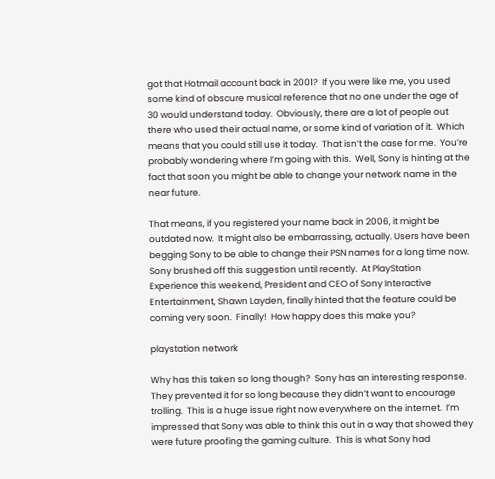got that Hotmail account back in 2001?  If you were like me, you used some kind of obscure musical reference that no one under the age of 30 would understand today.  Obviously, there are a lot of people out there who used their actual name, or some kind of variation of it.  Which means that you could still use it today.  That isn’t the case for me.  You’re probably wondering where I’m going with this.  Well, Sony is hinting at the fact that soon you might be able to change your network name in the near future.

That means, if you registered your name back in 2006, it might be outdated now.  It might also be embarrassing, actually. Users have been begging Sony to be able to change their PSN names for a long time now.  Sony brushed off this suggestion until recently.  At PlayStation Experience this weekend, President and CEO of Sony Interactive Entertainment, Shawn Layden, finally hinted that the feature could be coming very soon.  Finally!  How happy does this make you?

playstation network

Why has this taken so long though?  Sony has an interesting response.  They prevented it for so long because they didn’t want to encourage trolling.  This is a huge issue right now everywhere on the internet.  I’m impressed that Sony was able to think this out in a way that showed they were future proofing the gaming culture.  This is what Sony had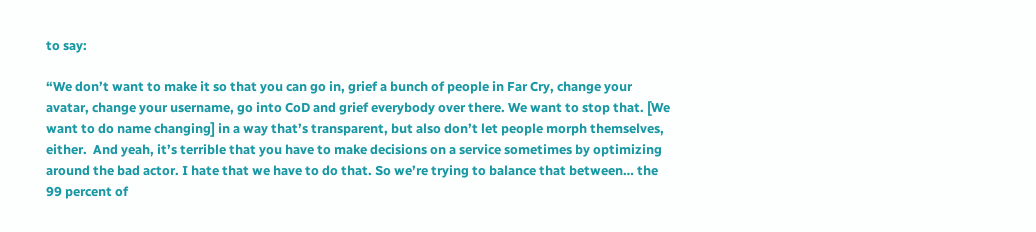to say:

“We don’t want to make it so that you can go in, grief a bunch of people in Far Cry, change your avatar, change your username, go into CoD and grief everybody over there. We want to stop that. [We want to do name changing] in a way that’s transparent, but also don’t let people morph themselves, either.  And yeah, it’s terrible that you have to make decisions on a service sometimes by optimizing around the bad actor. I hate that we have to do that. So we’re trying to balance that between… the 99 percent of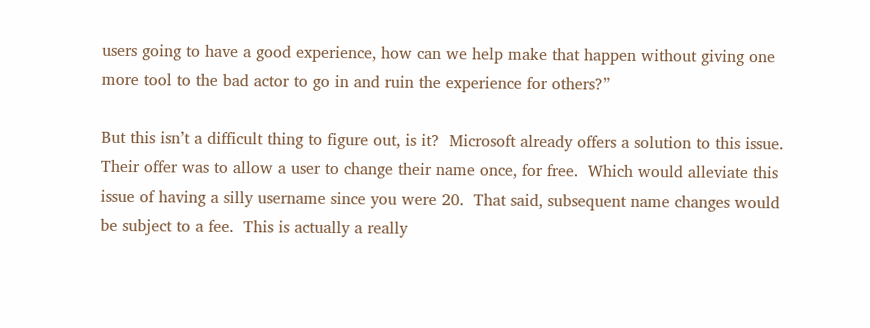users going to have a good experience, how can we help make that happen without giving one more tool to the bad actor to go in and ruin the experience for others?”

But this isn’t a difficult thing to figure out, is it?  Microsoft already offers a solution to this issue.  Their offer was to allow a user to change their name once, for free.  Which would alleviate this issue of having a silly username since you were 20.  That said, subsequent name changes would be subject to a fee.  This is actually a really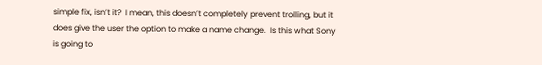simple fix, isn’t it?  I mean, this doesn’t completely prevent trolling, but it does give the user the option to make a name change.  Is this what Sony is going to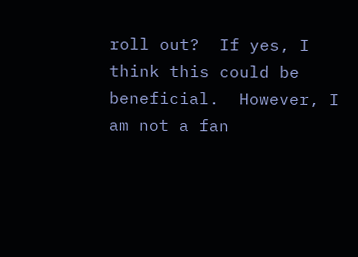roll out?  If yes, I think this could be beneficial.  However, I am not a fan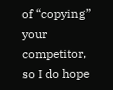of “copying” your competitor, so I do hope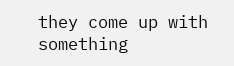they come up with something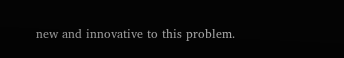new and innovative to this problem.